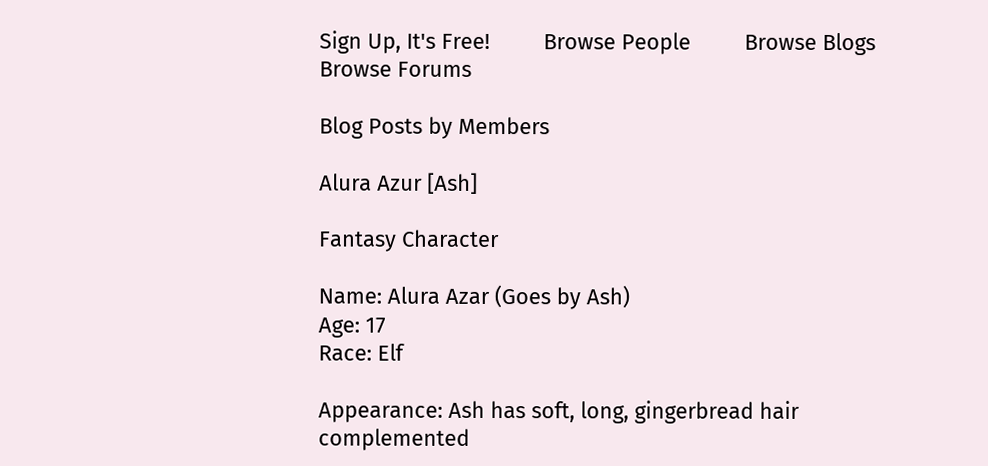Sign Up, It's Free!         Browse People         Browse Blogs            Browse Forums

Blog Posts by Members

Alura Azur [Ash]

Fantasy Character

Name: Alura Azar (Goes by Ash)
Age: 17
Race: Elf

Appearance: Ash has soft, long, gingerbread hair complemented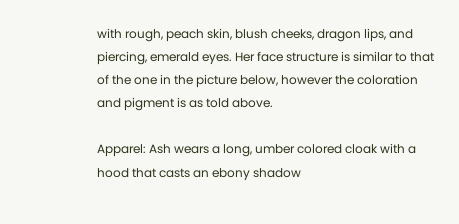with rough, peach skin, blush cheeks, dragon lips, and piercing, emerald eyes. Her face structure is similar to that of the one in the picture below, however the coloration and pigment is as told above.

Apparel: Ash wears a long, umber colored cloak with a hood that casts an ebony shadow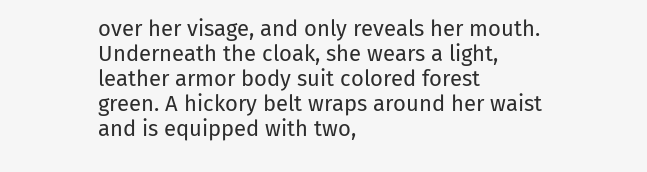over her visage, and only reveals her mouth. Underneath the cloak, she wears a light, leather armor body suit colored forest green. A hickory belt wraps around her waist and is equipped with two,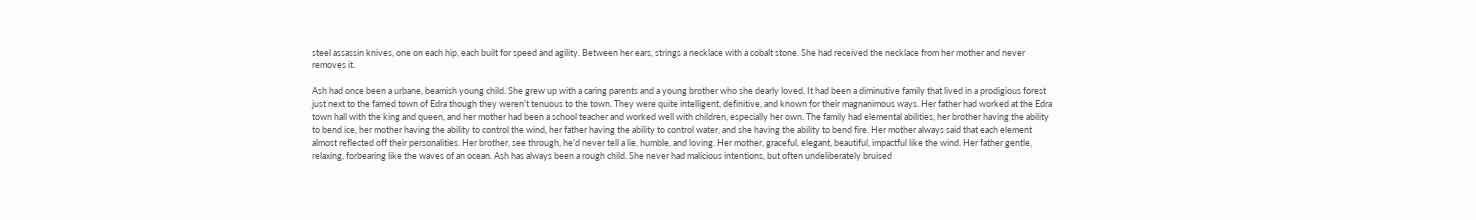steel assassin knives, one on each hip, each built for speed and agility. Between her ears, strings a necklace with a cobalt stone. She had received the necklace from her mother and never removes it.

Ash had once been a urbane, beamish young child. She grew up with a caring parents and a young brother who she dearly loved. It had been a diminutive family that lived in a prodigious forest just next to the famed town of Edra though they weren’t tenuous to the town. They were quite intelligent, definitive, and known for their magnanimous ways. Her father had worked at the Edra town hall with the king and queen, and her mother had been a school teacher and worked well with children, especially her own. The family had elemental abilities, her brother having the ability to bend ice, her mother having the ability to control the wind, her father having the ability to control water, and she having the ability to bend fire. Her mother always said that each element almost reflected off their personalities. Her brother, see through, he’d never tell a lie, humble, and loving. Her mother, graceful, elegant, beautiful, impactful like the wind. Her father gentle, relaxing, forbearing like the waves of an ocean. Ash has always been a rough child. She never had malicious intentions, but often undeliberately bruised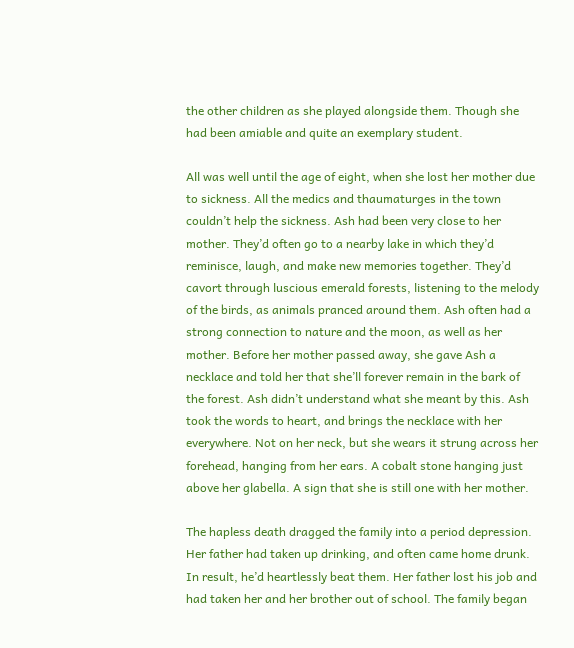the other children as she played alongside them. Though she had been amiable and quite an exemplary student.

All was well until the age of eight, when she lost her mother due to sickness. All the medics and thaumaturges in the town couldn’t help the sickness. Ash had been very close to her mother. They’d often go to a nearby lake in which they’d reminisce, laugh, and make new memories together. They’d cavort through luscious emerald forests, listening to the melody of the birds, as animals pranced around them. Ash often had a strong connection to nature and the moon, as well as her mother. Before her mother passed away, she gave Ash a necklace and told her that she’ll forever remain in the bark of the forest. Ash didn’t understand what she meant by this. Ash took the words to heart, and brings the necklace with her everywhere. Not on her neck, but she wears it strung across her forehead, hanging from her ears. A cobalt stone hanging just above her glabella. A sign that she is still one with her mother.

The hapless death dragged the family into a period depression. Her father had taken up drinking, and often came home drunk. In result, he’d heartlessly beat them. Her father lost his job and had taken her and her brother out of school. The family began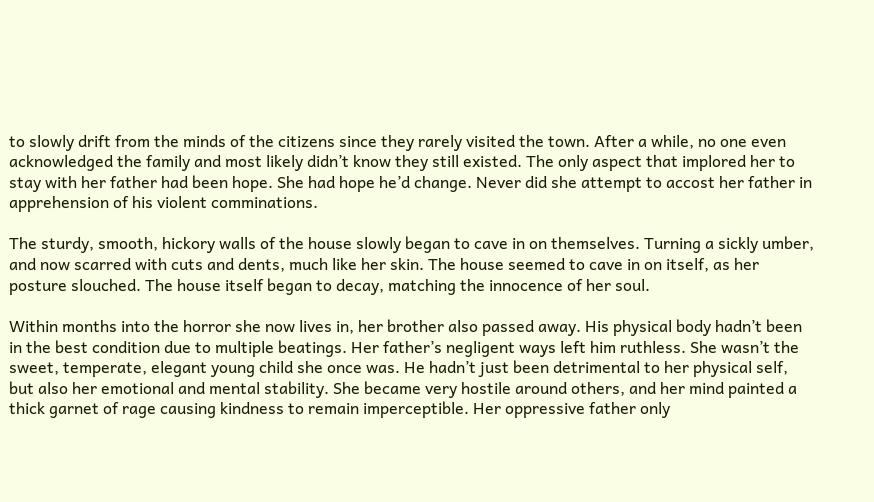to slowly drift from the minds of the citizens since they rarely visited the town. After a while, no one even acknowledged the family and most likely didn’t know they still existed. The only aspect that implored her to stay with her father had been hope. She had hope he’d change. Never did she attempt to accost her father in apprehension of his violent comminations.

The sturdy, smooth, hickory walls of the house slowly began to cave in on themselves. Turning a sickly umber, and now scarred with cuts and dents, much like her skin. The house seemed to cave in on itself, as her posture slouched. The house itself began to decay, matching the innocence of her soul.

Within months into the horror she now lives in, her brother also passed away. His physical body hadn’t been in the best condition due to multiple beatings. Her father’s negligent ways left him ruthless. She wasn’t the sweet, temperate, elegant young child she once was. He hadn’t just been detrimental to her physical self, but also her emotional and mental stability. She became very hostile around others, and her mind painted a thick garnet of rage causing kindness to remain imperceptible. Her oppressive father only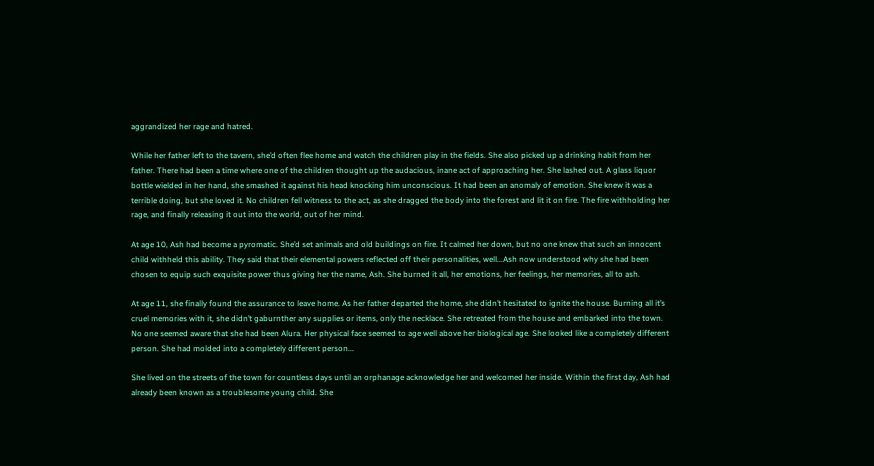aggrandized her rage and hatred.

While her father left to the tavern, she’d often flee home and watch the children play in the fields. She also picked up a drinking habit from her father. There had been a time where one of the children thought up the audacious, inane act of approaching her. She lashed out. A glass liquor bottle wielded in her hand, she smashed it against his head knocking him unconscious. It had been an anomaly of emotion. She knew it was a terrible doing, but she loved it. No children fell witness to the act, as she dragged the body into the forest and lit it on fire. The fire withholding her rage, and finally releasing it out into the world, out of her mind.

At age 10, Ash had become a pyromatic. She’d set animals and old buildings on fire. It calmed her down, but no one knew that such an innocent child withheld this ability. They said that their elemental powers reflected off their personalities, well...Ash now understood why she had been chosen to equip such exquisite power thus giving her the name, Ash. She burned it all, her emotions, her feelings, her memories, all to ash.

At age 11, she finally found the assurance to leave home. As her father departed the home, she didn’t hesitated to ignite the house. Burning all it’s cruel memories with it, she didn’t gaburnther any supplies or items, only the necklace. She retreated from the house and embarked into the town. No one seemed aware that she had been Alura. Her physical face seemed to age well above her biological age. She looked like a completely different person. She had molded into a completely different person...

She lived on the streets of the town for countless days until an orphanage acknowledge her and welcomed her inside. Within the first day, Ash had already been known as a troublesome young child. She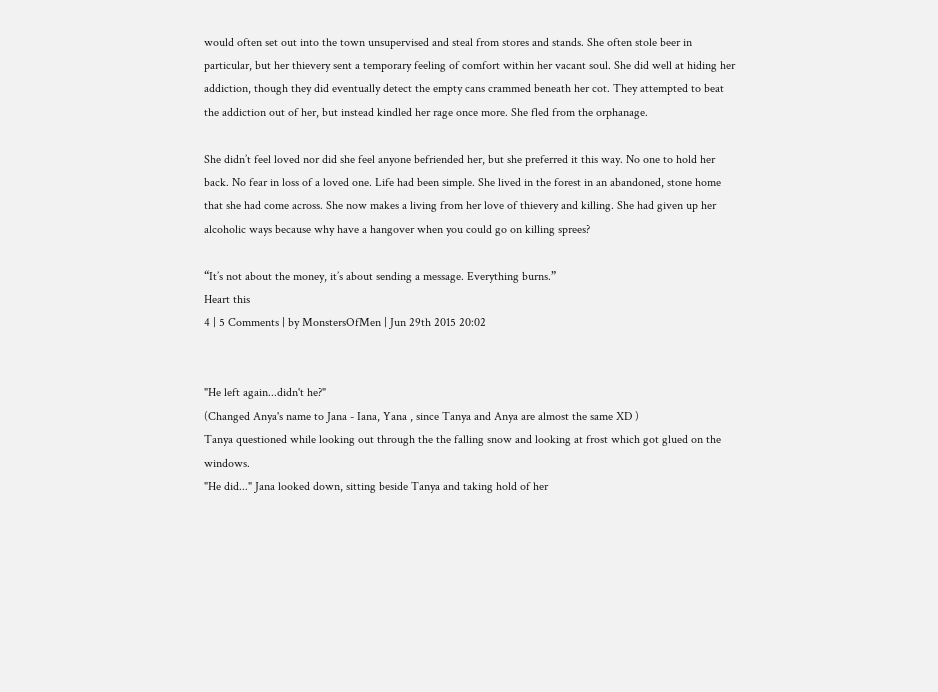would often set out into the town unsupervised and steal from stores and stands. She often stole beer in particular, but her thievery sent a temporary feeling of comfort within her vacant soul. She did well at hiding her addiction, though they did eventually detect the empty cans crammed beneath her cot. They attempted to beat the addiction out of her, but instead kindled her rage once more. She fled from the orphanage.

She didn’t feel loved nor did she feel anyone befriended her, but she preferred it this way. No one to hold her back. No fear in loss of a loved one. Life had been simple. She lived in the forest in an abandoned, stone home that she had come across. She now makes a living from her love of thievery and killing. She had given up her alcoholic ways because why have a hangover when you could go on killing sprees?

“It’s not about the money, it’s about sending a message. Everything burns.”
Heart this
4 | 5 Comments | by MonstersOfMen | Jun 29th 2015 20:02


"He left again...didn't he?"
(Changed Anya's name to Jana - Iana, Yana , since Tanya and Anya are almost the same XD )
Tanya questioned while looking out through the the falling snow and looking at frost which got glued on the windows.
"He did..." Jana looked down, sitting beside Tanya and taking hold of her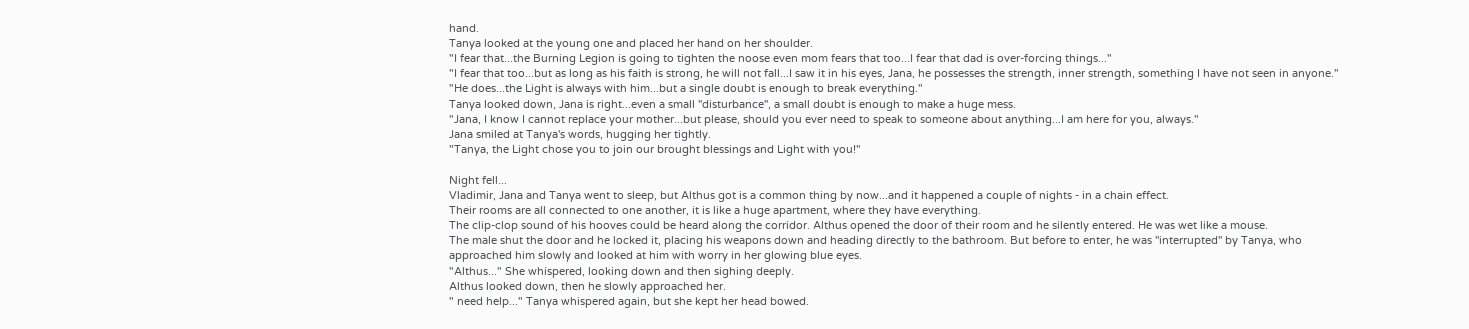hand.
Tanya looked at the young one and placed her hand on her shoulder.
"I fear that...the Burning Legion is going to tighten the noose even mom fears that too...I fear that dad is over-forcing things..."
"I fear that too...but as long as his faith is strong, he will not fall...I saw it in his eyes, Jana, he possesses the strength, inner strength, something I have not seen in anyone."
"He does...the Light is always with him...but a single doubt is enough to break everything."
Tanya looked down, Jana is right...even a small ''disturbance'', a small doubt is enough to make a huge mess.
"Jana, I know I cannot replace your mother...but please, should you ever need to speak to someone about anything...I am here for you, always."
Jana smiled at Tanya's words, hugging her tightly.
"Tanya, the Light chose you to join our brought blessings and Light with you!"

Night fell...
Vladimir, Jana and Tanya went to sleep, but Althus got is a common thing by now...and it happened a couple of nights - in a chain effect.
Their rooms are all connected to one another, it is like a huge apartment, where they have everything.
The clip-clop sound of his hooves could be heard along the corridor. Althus opened the door of their room and he silently entered. He was wet like a mouse.
The male shut the door and he locked it, placing his weapons down and heading directly to the bathroom. But before to enter, he was ''interrupted'' by Tanya, who approached him slowly and looked at him with worry in her glowing blue eyes.
"Althus..." She whispered, looking down and then sighing deeply.
Althus looked down, then he slowly approached her.
" need help..." Tanya whispered again, but she kept her head bowed.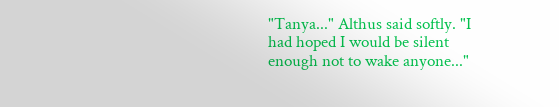"Tanya..." Althus said softly. "I had hoped I would be silent enough not to wake anyone..."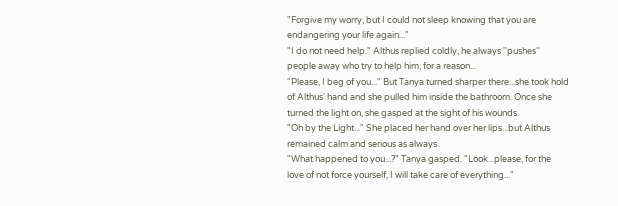"Forgive my worry, but I could not sleep knowing that you are endangering your life again..."
"I do not need help." Althus replied coldly, he always ''pushes'' people away who try to help him, for a reason...
"Please, I beg of you..." But Tanya turned sharper there...she took hold of Althus' hand and she pulled him inside the bathroom. Once she turned the light on, she gasped at the sight of his wounds.
"Oh by the Light..." She placed her hand over her lips...but Althus remained calm and serious as always.
"What happened to you...?" Tanya gasped. "Look...please, for the love of not force yourself, I will take care of everything..."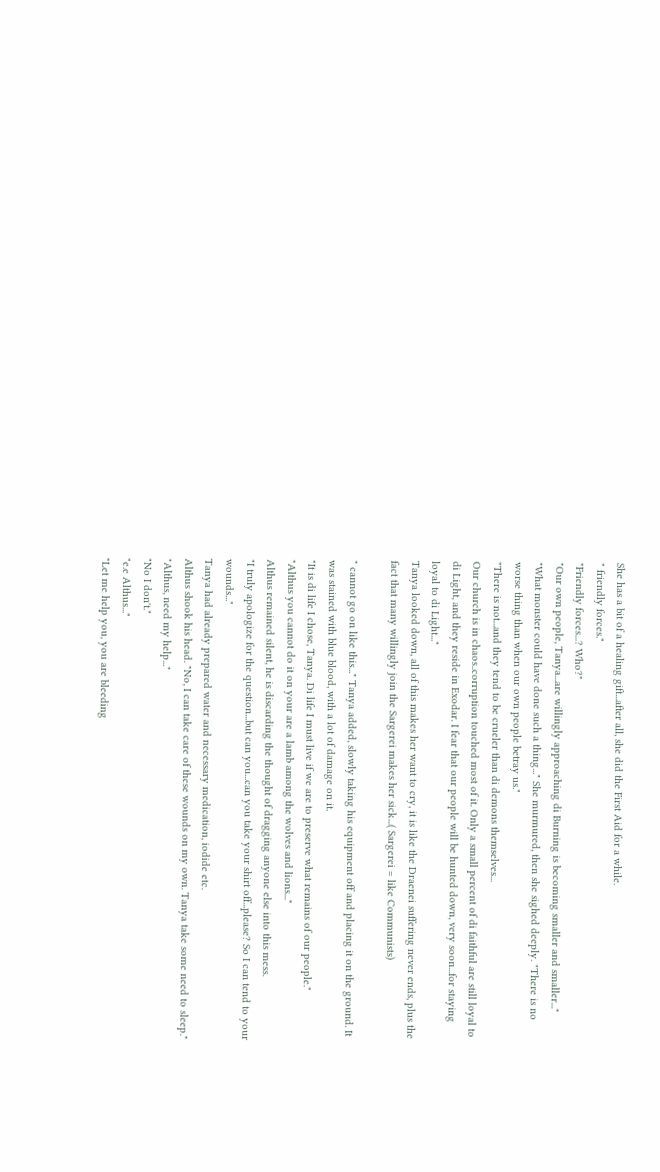She has a bit of a healing gift...after all, she did the First Aid for a while.
" friendly forces."
"Friendly forces...? Who?"
"Our own people, Tanya...are willingly approaching di Burning is becoming smaller and smaller..."
"What monster could have done such a thing..." She murmured, then she sighed deeply. "There is no worse thing than when our own people betray us."
"There is not...and they tend to be crueler than di demons themselves...
Our church is in chaos..corruption touched most of it. Only a small percent of di faithful are still loyal to di Light, and they reside in Exodar. I fear that our people will be hunted down, very soon...for staying loyal to di Light..."
Tanya looked down, all of this makes her want to cry, it is like the Draenei suffering never ends, plus the fact that many willingly join the Sargerei makes her sick...( Sargerei = like Communists)

" cannot go on like this..." Tanya added, slowly taking his equipment off and placing it on the ground. It was stained with blue blood, with a lot of damage on it.
"It is di life I chose, Tanya. Di life I must live if we are to preserve what remains of our people."
"Althus you cannot do it on your are a lamb among the wolves and lions..."
Althus remained silent, he is discarding the thought of dragging anyone else into this mess.
"I truly apologize for the question...but can you...can you take your shirt off...please? So I can tend to your wounds..."
Tanya had already prepared water and necessary medication, iodide etc.
Althus shook his head. "No, I can take care of these wounds on my own. Tanya take some need to sleep."
"Althus, need my help..."
"No I don't."
"e.e Althus..."
"Let me help you, you are bleeding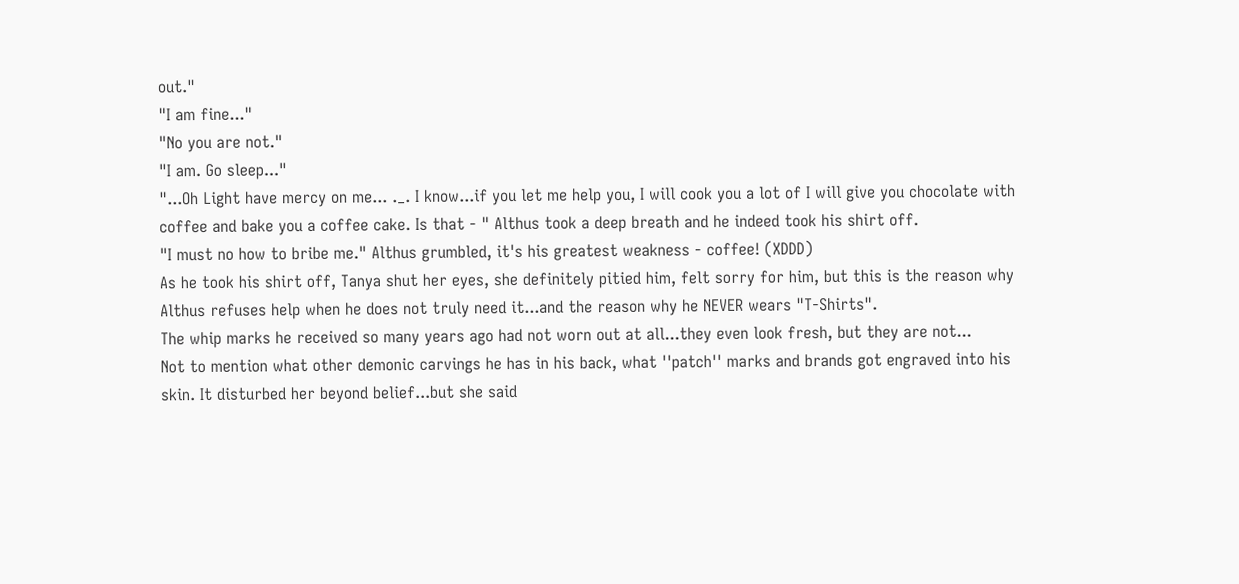out."
"I am fine..."
"No you are not."
"I am. Go sleep..."
"...Oh Light have mercy on me... ._. I know...if you let me help you, I will cook you a lot of I will give you chocolate with coffee and bake you a coffee cake. Is that - " Althus took a deep breath and he indeed took his shirt off.
"I must no how to bribe me." Althus grumbled, it's his greatest weakness - coffee! (XDDD)
As he took his shirt off, Tanya shut her eyes, she definitely pitied him, felt sorry for him, but this is the reason why Althus refuses help when he does not truly need it...and the reason why he NEVER wears "T-Shirts".
The whip marks he received so many years ago had not worn out at all...they even look fresh, but they are not...
Not to mention what other demonic carvings he has in his back, what ''patch'' marks and brands got engraved into his skin. It disturbed her beyond belief...but she said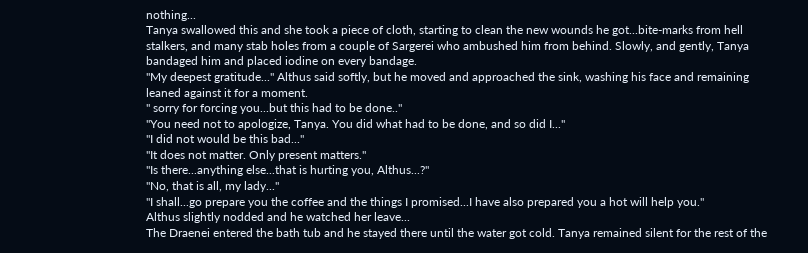nothing...
Tanya swallowed this and she took a piece of cloth, starting to clean the new wounds he got...bite-marks from hell stalkers, and many stab holes from a couple of Sargerei who ambushed him from behind. Slowly, and gently, Tanya bandaged him and placed iodine on every bandage.
"My deepest gratitude..." Althus said softly, but he moved and approached the sink, washing his face and remaining leaned against it for a moment.
" sorry for forcing you...but this had to be done.."
"You need not to apologize, Tanya. You did what had to be done, and so did I..."
"I did not would be this bad..."
"It does not matter. Only present matters."
"Is there...anything else...that is hurting you, Althus...?"
"No, that is all, my lady..."
"I shall...go prepare you the coffee and the things I promised...I have also prepared you a hot will help you."
Althus slightly nodded and he watched her leave...
The Draenei entered the bath tub and he stayed there until the water got cold. Tanya remained silent for the rest of the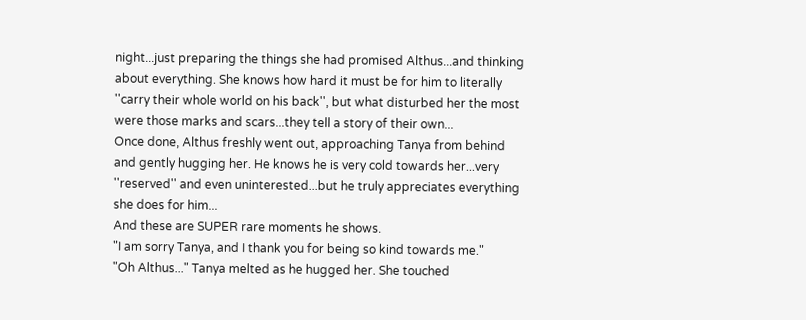night...just preparing the things she had promised Althus...and thinking about everything. She knows how hard it must be for him to literally ''carry their whole world on his back'', but what disturbed her the most were those marks and scars...they tell a story of their own...
Once done, Althus freshly went out, approaching Tanya from behind and gently hugging her. He knows he is very cold towards her...very ''reserved'' and even uninterested...but he truly appreciates everything she does for him...
And these are SUPER rare moments he shows.
"I am sorry Tanya, and I thank you for being so kind towards me."
"Oh Althus..." Tanya melted as he hugged her. She touched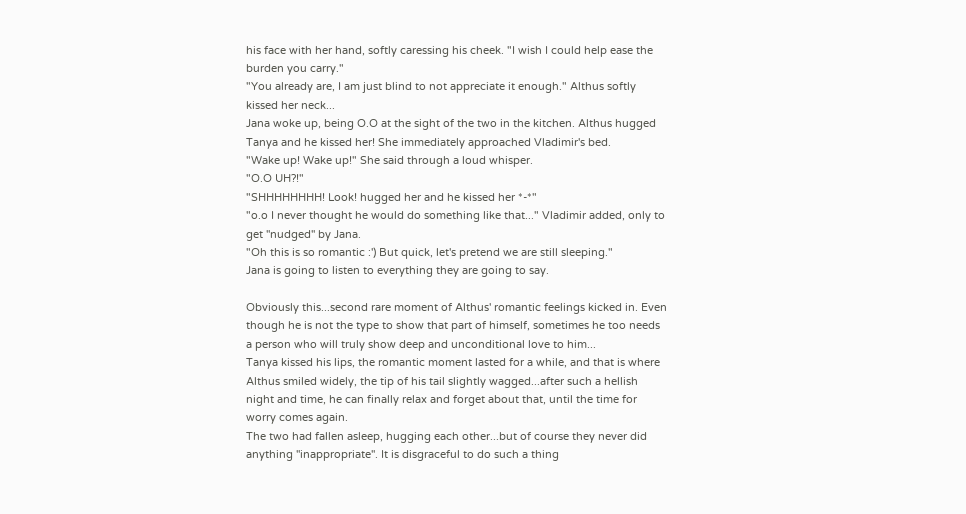his face with her hand, softly caressing his cheek. "I wish I could help ease the burden you carry."
"You already are, I am just blind to not appreciate it enough." Althus softly kissed her neck...
Jana woke up, being O.O at the sight of the two in the kitchen. Althus hugged Tanya and he kissed her! She immediately approached Vladimir's bed.
"Wake up! Wake up!" She said through a loud whisper.
"O.O UH?!"
"SHHHHHHHH! Look! hugged her and he kissed her *-*"
"o.o I never thought he would do something like that..." Vladimir added, only to get ''nudged'' by Jana.
"Oh this is so romantic :') But quick, let's pretend we are still sleeping."
Jana is going to listen to everything they are going to say.

Obviously this...second rare moment of Althus' romantic feelings kicked in. Even though he is not the type to show that part of himself, sometimes he too needs a person who will truly show deep and unconditional love to him...
Tanya kissed his lips, the romantic moment lasted for a while, and that is where Althus smiled widely, the tip of his tail slightly wagged...after such a hellish night and time, he can finally relax and forget about that, until the time for worry comes again.
The two had fallen asleep, hugging each other...but of course they never did anything ''inappropriate''. It is disgraceful to do such a thing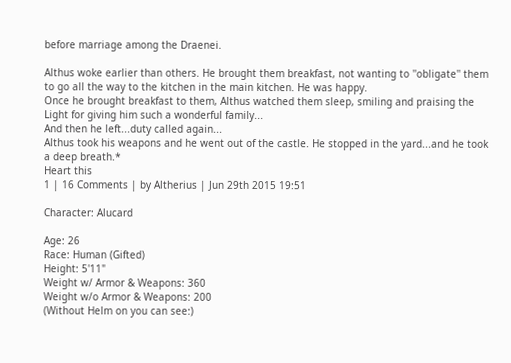before marriage among the Draenei.

Althus woke earlier than others. He brought them breakfast, not wanting to ''obligate'' them to go all the way to the kitchen in the main kitchen. He was happy.
Once he brought breakfast to them, Althus watched them sleep, smiling and praising the Light for giving him such a wonderful family...
And then he left...duty called again...
Althus took his weapons and he went out of the castle. He stopped in the yard...and he took a deep breath.*
Heart this
1 | 16 Comments | by Altherius | Jun 29th 2015 19:51

Character: Alucard

Age: 26
Race: Human (Gifted)
Height: 5'11"
Weight w/ Armor & Weapons: 360
Weight w/o Armor & Weapons: 200
(Without Helm on you can see:)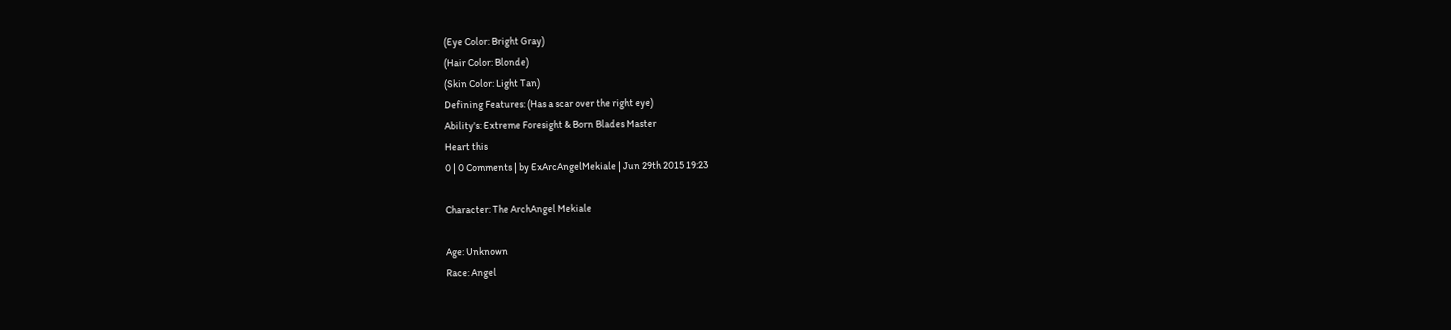(Eye Color: Bright Gray)
(Hair Color: Blonde)
(Skin Color: Light Tan)
Defining Features: (Has a scar over the right eye)
Ability's: Extreme Foresight & Born Blades Master
Heart this
0 | 0 Comments | by ExArcAngelMekiale | Jun 29th 2015 19:23

Character: The ArchAngel Mekiale

Age: Unknown
Race: Angel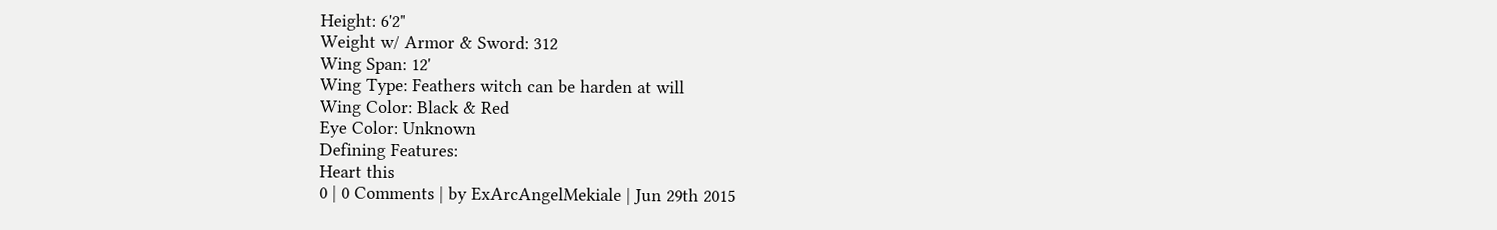Height: 6'2"
Weight w/ Armor & Sword: 312
Wing Span: 12'
Wing Type: Feathers witch can be harden at will
Wing Color: Black & Red
Eye Color: Unknown
Defining Features:
Heart this
0 | 0 Comments | by ExArcAngelMekiale | Jun 29th 2015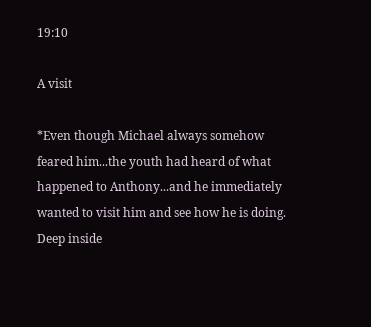19:10

A visit

*Even though Michael always somehow feared him...the youth had heard of what happened to Anthony...and he immediately wanted to visit him and see how he is doing.
Deep inside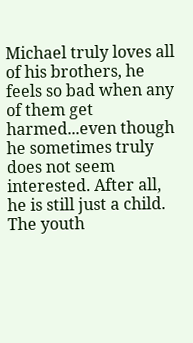Michael truly loves all of his brothers, he feels so bad when any of them get harmed...even though he sometimes truly does not seem interested. After all, he is still just a child.
The youth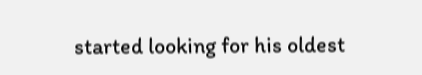started looking for his oldest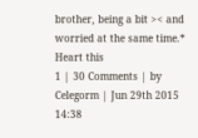brother, being a bit >< and worried at the same time.*
Heart this
1 | 30 Comments | by Celegorm | Jun 29th 2015 14:38